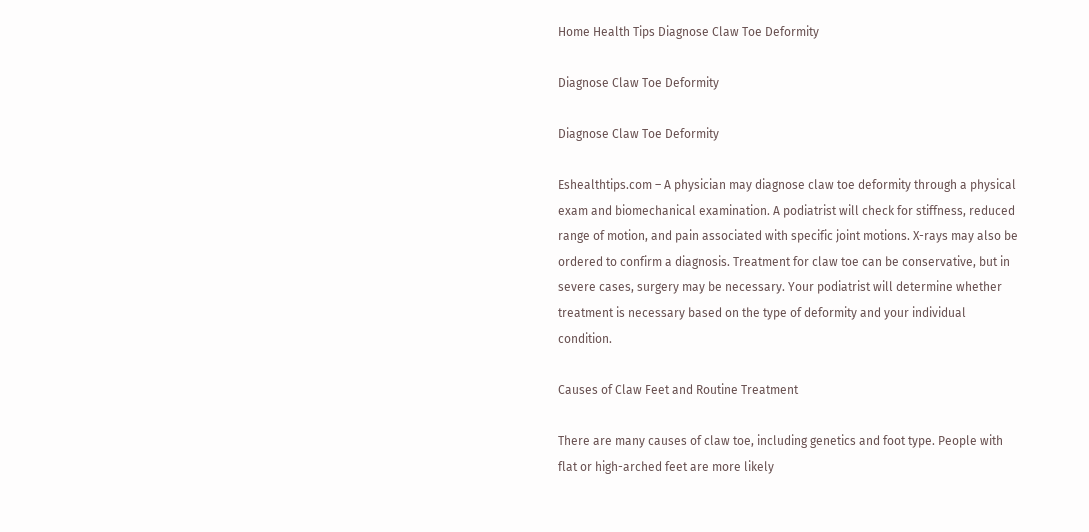Home Health Tips Diagnose Claw Toe Deformity

Diagnose Claw Toe Deformity

Diagnose Claw Toe Deformity

Eshealthtips.com – A physician may diagnose claw toe deformity through a physical exam and biomechanical examination. A podiatrist will check for stiffness, reduced range of motion, and pain associated with specific joint motions. X-rays may also be ordered to confirm a diagnosis. Treatment for claw toe can be conservative, but in severe cases, surgery may be necessary. Your podiatrist will determine whether treatment is necessary based on the type of deformity and your individual condition.

Causes of Claw Feet and Routine Treatment

There are many causes of claw toe, including genetics and foot type. People with flat or high-arched feet are more likely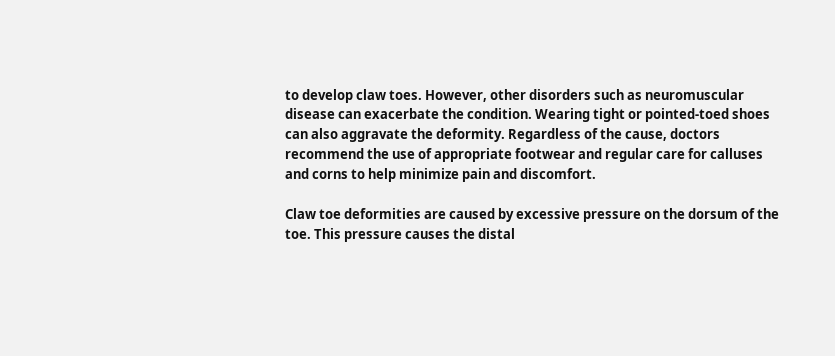to develop claw toes. However, other disorders such as neuromuscular disease can exacerbate the condition. Wearing tight or pointed-toed shoes can also aggravate the deformity. Regardless of the cause, doctors recommend the use of appropriate footwear and regular care for calluses and corns to help minimize pain and discomfort.

Claw toe deformities are caused by excessive pressure on the dorsum of the toe. This pressure causes the distal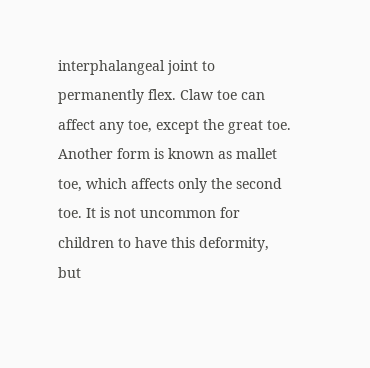interphalangeal joint to permanently flex. Claw toe can affect any toe, except the great toe. Another form is known as mallet toe, which affects only the second toe. It is not uncommon for children to have this deformity, but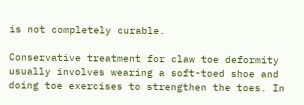is not completely curable.

Conservative treatment for claw toe deformity usually involves wearing a soft-toed shoe and doing toe exercises to strengthen the toes. In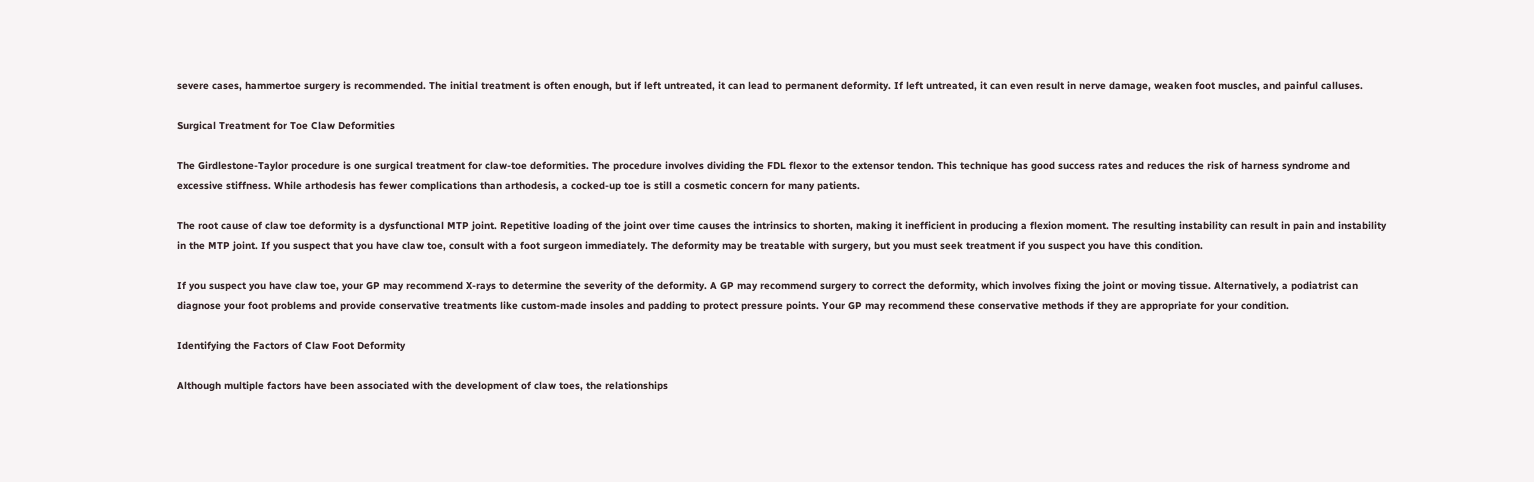severe cases, hammertoe surgery is recommended. The initial treatment is often enough, but if left untreated, it can lead to permanent deformity. If left untreated, it can even result in nerve damage, weaken foot muscles, and painful calluses.

Surgical Treatment for Toe Claw Deformities

The Girdlestone-Taylor procedure is one surgical treatment for claw-toe deformities. The procedure involves dividing the FDL flexor to the extensor tendon. This technique has good success rates and reduces the risk of harness syndrome and excessive stiffness. While arthodesis has fewer complications than arthodesis, a cocked-up toe is still a cosmetic concern for many patients.

The root cause of claw toe deformity is a dysfunctional MTP joint. Repetitive loading of the joint over time causes the intrinsics to shorten, making it inefficient in producing a flexion moment. The resulting instability can result in pain and instability in the MTP joint. If you suspect that you have claw toe, consult with a foot surgeon immediately. The deformity may be treatable with surgery, but you must seek treatment if you suspect you have this condition.

If you suspect you have claw toe, your GP may recommend X-rays to determine the severity of the deformity. A GP may recommend surgery to correct the deformity, which involves fixing the joint or moving tissue. Alternatively, a podiatrist can diagnose your foot problems and provide conservative treatments like custom-made insoles and padding to protect pressure points. Your GP may recommend these conservative methods if they are appropriate for your condition.

Identifying the Factors of Claw Foot Deformity

Although multiple factors have been associated with the development of claw toes, the relationships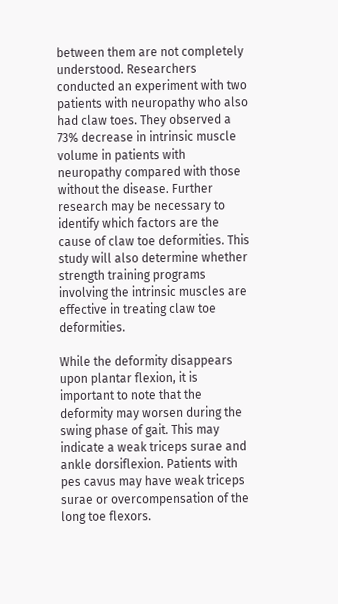between them are not completely understood. Researchers conducted an experiment with two patients with neuropathy who also had claw toes. They observed a 73% decrease in intrinsic muscle volume in patients with neuropathy compared with those without the disease. Further research may be necessary to identify which factors are the cause of claw toe deformities. This study will also determine whether strength training programs involving the intrinsic muscles are effective in treating claw toe deformities.

While the deformity disappears upon plantar flexion, it is important to note that the deformity may worsen during the swing phase of gait. This may indicate a weak triceps surae and ankle dorsiflexion. Patients with pes cavus may have weak triceps surae or overcompensation of the long toe flexors.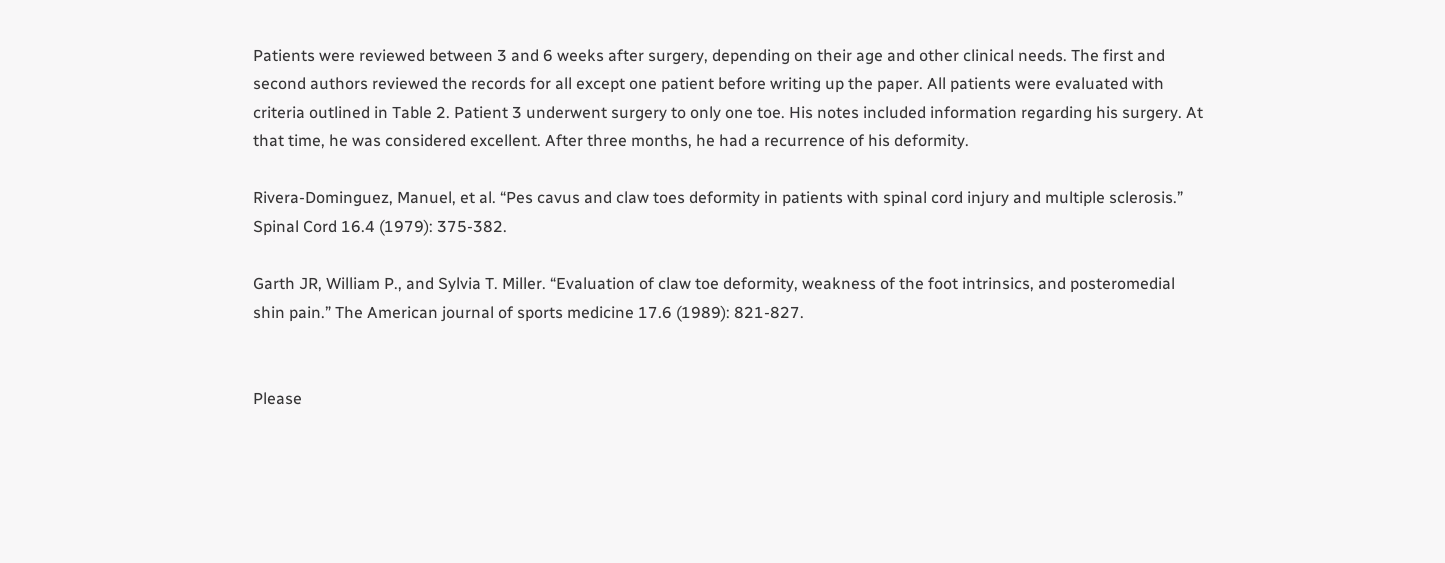Patients were reviewed between 3 and 6 weeks after surgery, depending on their age and other clinical needs. The first and second authors reviewed the records for all except one patient before writing up the paper. All patients were evaluated with criteria outlined in Table 2. Patient 3 underwent surgery to only one toe. His notes included information regarding his surgery. At that time, he was considered excellent. After three months, he had a recurrence of his deformity.

Rivera-Dominguez, Manuel, et al. “Pes cavus and claw toes deformity in patients with spinal cord injury and multiple sclerosis.” Spinal Cord 16.4 (1979): 375-382.

Garth JR, William P., and Sylvia T. Miller. “Evaluation of claw toe deformity, weakness of the foot intrinsics, and posteromedial shin pain.” The American journal of sports medicine 17.6 (1989): 821-827.


Please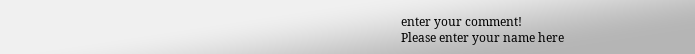enter your comment!
Please enter your name here